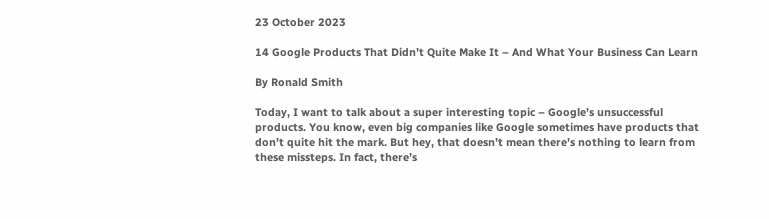23 October 2023

14 Google Products That Didn’t Quite Make It – And What Your Business Can Learn

By Ronald Smith

Today, I want to talk about a super interesting topic – Google’s unsuccessful products. You know, even big companies like Google sometimes have products that don’t quite hit the mark. But hey, that doesn’t mean there’s nothing to learn from these missteps. In fact, there’s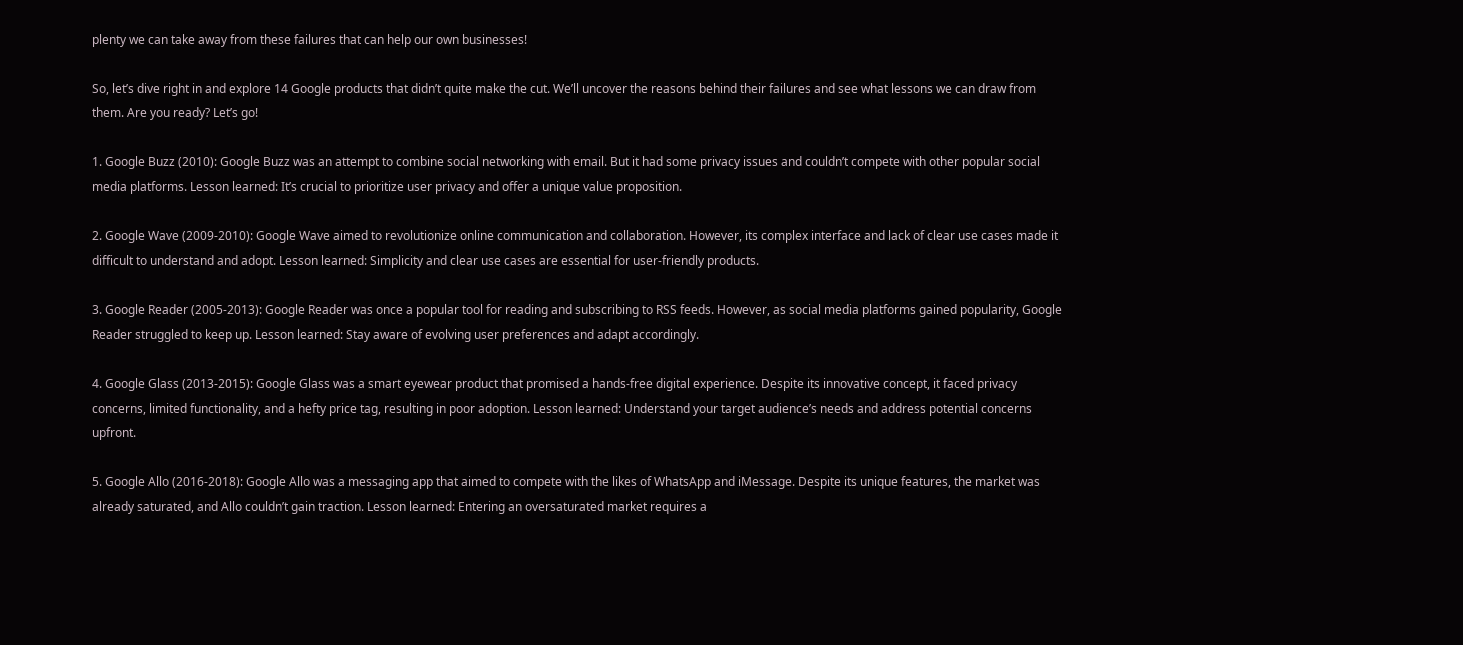plenty we can take away from these failures that can help our own businesses!

So, let’s dive right in and explore 14 Google products that didn’t quite make the cut. We’ll uncover the reasons behind their failures and see what lessons we can draw from them. Are you ready? Let’s go!

1. Google Buzz (2010): Google Buzz was an attempt to combine social networking with email. But it had some privacy issues and couldn’t compete with other popular social media platforms. Lesson learned: It’s crucial to prioritize user privacy and offer a unique value proposition.

2. Google Wave (2009-2010): Google Wave aimed to revolutionize online communication and collaboration. However, its complex interface and lack of clear use cases made it difficult to understand and adopt. Lesson learned: Simplicity and clear use cases are essential for user-friendly products.

3. Google Reader (2005-2013): Google Reader was once a popular tool for reading and subscribing to RSS feeds. However, as social media platforms gained popularity, Google Reader struggled to keep up. Lesson learned: Stay aware of evolving user preferences and adapt accordingly.

4. Google Glass (2013-2015): Google Glass was a smart eyewear product that promised a hands-free digital experience. Despite its innovative concept, it faced privacy concerns, limited functionality, and a hefty price tag, resulting in poor adoption. Lesson learned: Understand your target audience’s needs and address potential concerns upfront.

5. Google Allo (2016-2018): Google Allo was a messaging app that aimed to compete with the likes of WhatsApp and iMessage. Despite its unique features, the market was already saturated, and Allo couldn’t gain traction. Lesson learned: Entering an oversaturated market requires a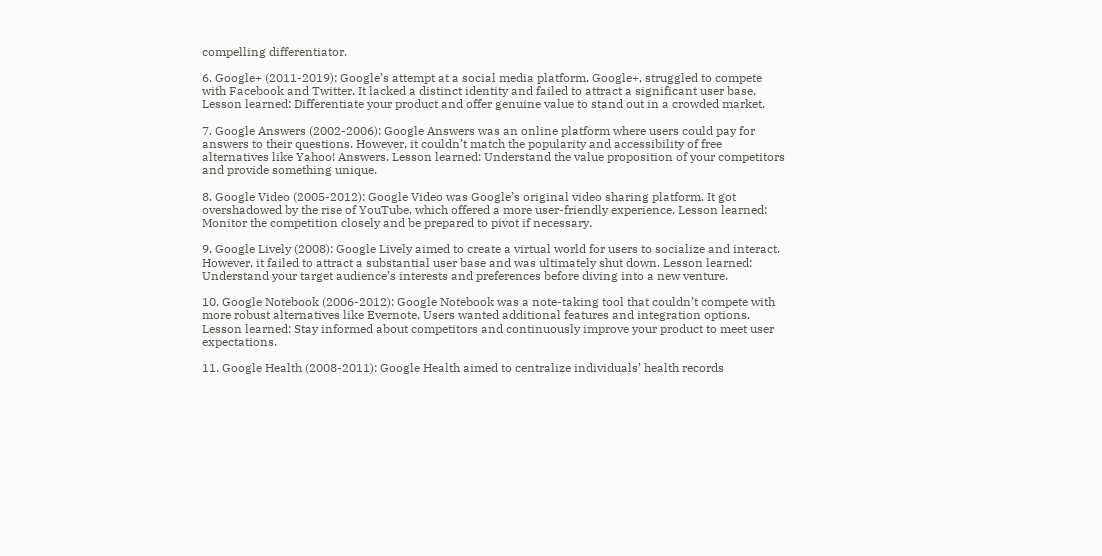compelling differentiator.

6. Google+ (2011-2019): Google’s attempt at a social media platform, Google+, struggled to compete with Facebook and Twitter. It lacked a distinct identity and failed to attract a significant user base. Lesson learned: Differentiate your product and offer genuine value to stand out in a crowded market.

7. Google Answers (2002-2006): Google Answers was an online platform where users could pay for answers to their questions. However, it couldn’t match the popularity and accessibility of free alternatives like Yahoo! Answers. Lesson learned: Understand the value proposition of your competitors and provide something unique.

8. Google Video (2005-2012): Google Video was Google’s original video sharing platform. It got overshadowed by the rise of YouTube, which offered a more user-friendly experience. Lesson learned: Monitor the competition closely and be prepared to pivot if necessary.

9. Google Lively (2008): Google Lively aimed to create a virtual world for users to socialize and interact. However, it failed to attract a substantial user base and was ultimately shut down. Lesson learned: Understand your target audience’s interests and preferences before diving into a new venture.

10. Google Notebook (2006-2012): Google Notebook was a note-taking tool that couldn’t compete with more robust alternatives like Evernote. Users wanted additional features and integration options. Lesson learned: Stay informed about competitors and continuously improve your product to meet user expectations.

11. Google Health (2008-2011): Google Health aimed to centralize individuals’ health records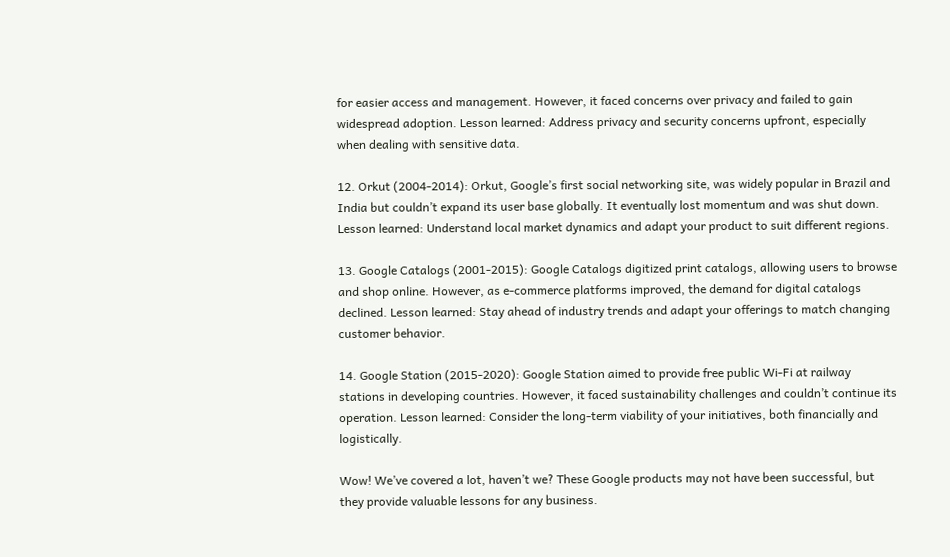for easier access and management. However, it faced concerns over privacy and failed to gain widespread adoption. Lesson learned: Address privacy and security concerns upfront, especially when dealing with sensitive data.

12. Orkut (2004-2014): Orkut, Google’s first social networking site, was widely popular in Brazil and India but couldn’t expand its user base globally. It eventually lost momentum and was shut down. Lesson learned: Understand local market dynamics and adapt your product to suit different regions.

13. Google Catalogs (2001-2015): Google Catalogs digitized print catalogs, allowing users to browse and shop online. However, as e-commerce platforms improved, the demand for digital catalogs declined. Lesson learned: Stay ahead of industry trends and adapt your offerings to match changing customer behavior.

14. Google Station (2015-2020): Google Station aimed to provide free public Wi-Fi at railway stations in developing countries. However, it faced sustainability challenges and couldn’t continue its operation. Lesson learned: Consider the long-term viability of your initiatives, both financially and logistically.

Wow! We’ve covered a lot, haven’t we? These Google products may not have been successful, but they provide valuable lessons for any business.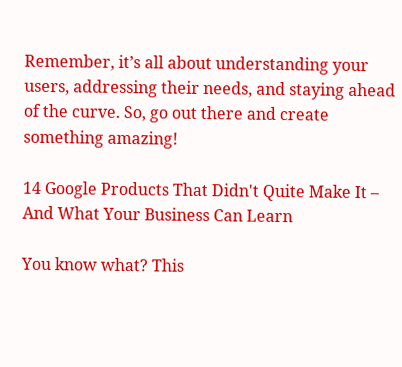Remember, it’s all about understanding your users, addressing their needs, and staying ahead of the curve. So, go out there and create something amazing!

14 Google Products That Didn't Quite Make It – And What Your Business Can Learn

You know what? This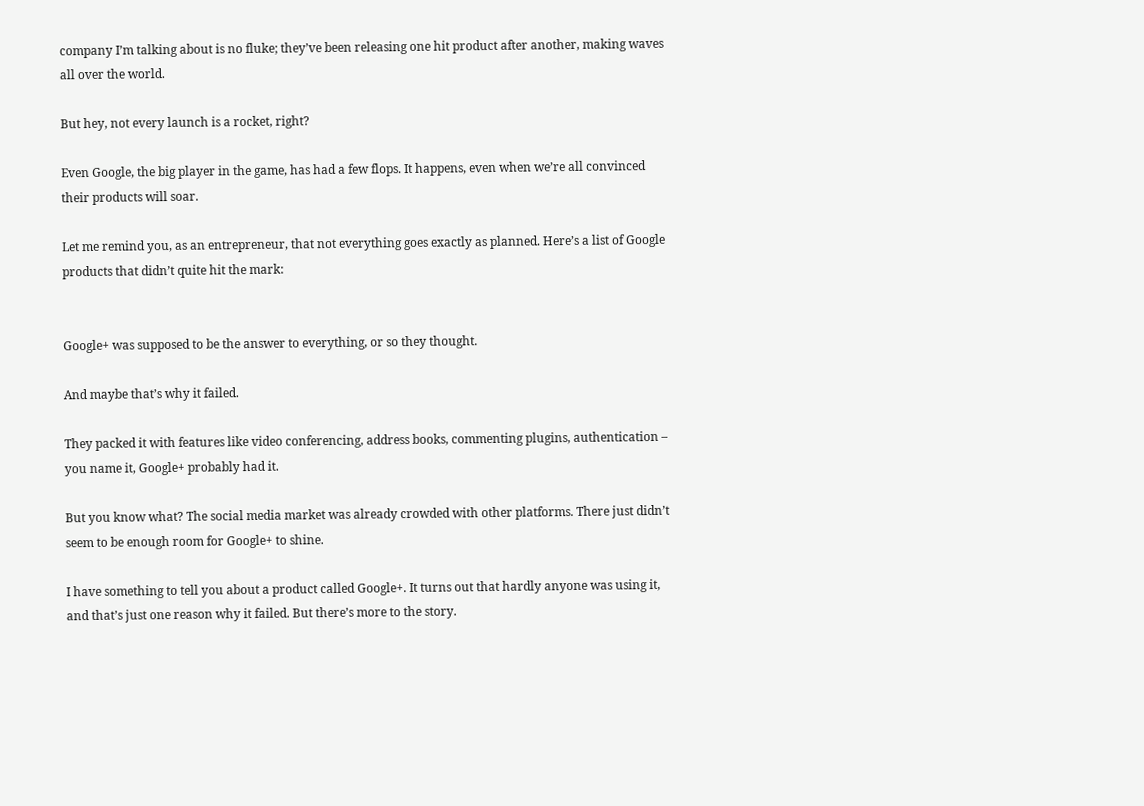company I’m talking about is no fluke; they’ve been releasing one hit product after another, making waves all over the world.

But hey, not every launch is a rocket, right?

Even Google, the big player in the game, has had a few flops. It happens, even when we’re all convinced their products will soar.

Let me remind you, as an entrepreneur, that not everything goes exactly as planned. Here’s a list of Google products that didn’t quite hit the mark:


Google+ was supposed to be the answer to everything, or so they thought.

And maybe that’s why it failed.

They packed it with features like video conferencing, address books, commenting plugins, authentication – you name it, Google+ probably had it.

But you know what? The social media market was already crowded with other platforms. There just didn’t seem to be enough room for Google+ to shine.

I have something to tell you about a product called Google+. It turns out that hardly anyone was using it, and that’s just one reason why it failed. But there’s more to the story.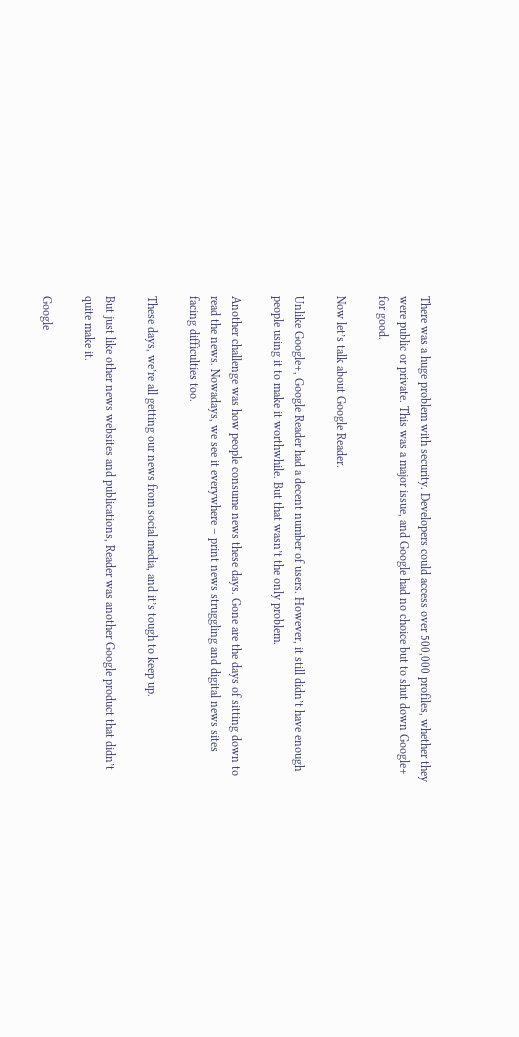There was a huge problem with security. Developers could access over 500,000 profiles, whether they were public or private. This was a major issue, and Google had no choice but to shut down Google+ for good.

Now let’s talk about Google Reader.

Unlike Google+, Google Reader had a decent number of users. However, it still didn’t have enough people using it to make it worthwhile. But that wasn’t the only problem.

Another challenge was how people consume news these days. Gone are the days of sitting down to read the news. Nowadays, we see it everywhere – print news struggling and digital news sites facing difficulties too.

These days, we’re all getting our news from social media, and it’s tough to keep up.

But just like other news websites and publications, Reader was another Google product that didn’t quite make it.

Google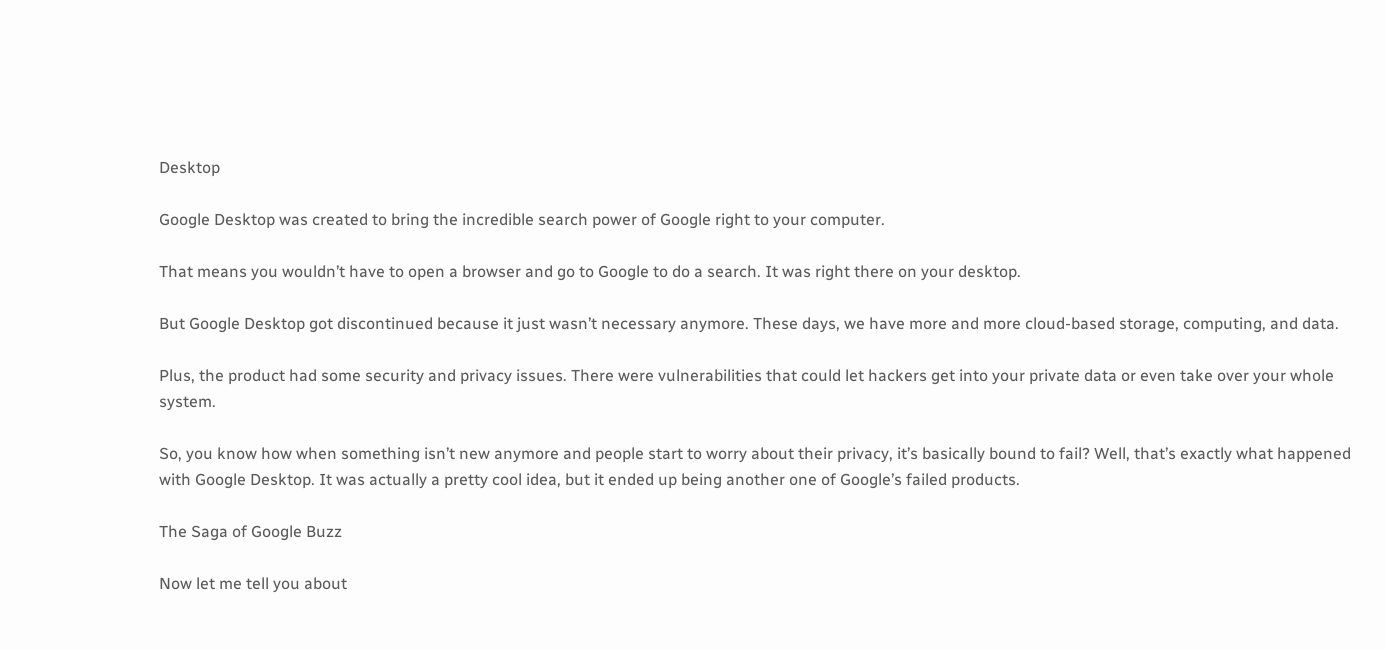Desktop

Google Desktop was created to bring the incredible search power of Google right to your computer.

That means you wouldn’t have to open a browser and go to Google to do a search. It was right there on your desktop.

But Google Desktop got discontinued because it just wasn’t necessary anymore. These days, we have more and more cloud-based storage, computing, and data.

Plus, the product had some security and privacy issues. There were vulnerabilities that could let hackers get into your private data or even take over your whole system.

So, you know how when something isn’t new anymore and people start to worry about their privacy, it’s basically bound to fail? Well, that’s exactly what happened with Google Desktop. It was actually a pretty cool idea, but it ended up being another one of Google’s failed products.

The Saga of Google Buzz

Now let me tell you about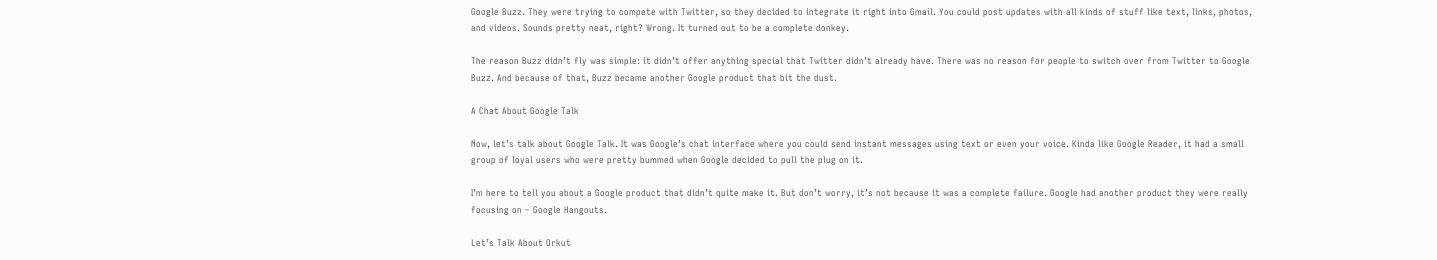Google Buzz. They were trying to compete with Twitter, so they decided to integrate it right into Gmail. You could post updates with all kinds of stuff like text, links, photos, and videos. Sounds pretty neat, right? Wrong. It turned out to be a complete donkey.

The reason Buzz didn’t fly was simple: it didn’t offer anything special that Twitter didn’t already have. There was no reason for people to switch over from Twitter to Google Buzz. And because of that, Buzz became another Google product that bit the dust.

A Chat About Google Talk

Now, let’s talk about Google Talk. It was Google’s chat interface where you could send instant messages using text or even your voice. Kinda like Google Reader, it had a small group of loyal users who were pretty bummed when Google decided to pull the plug on it.

I’m here to tell you about a Google product that didn’t quite make it. But don’t worry, it’s not because it was a complete failure. Google had another product they were really focusing on – Google Hangouts.

Let’s Talk About Orkut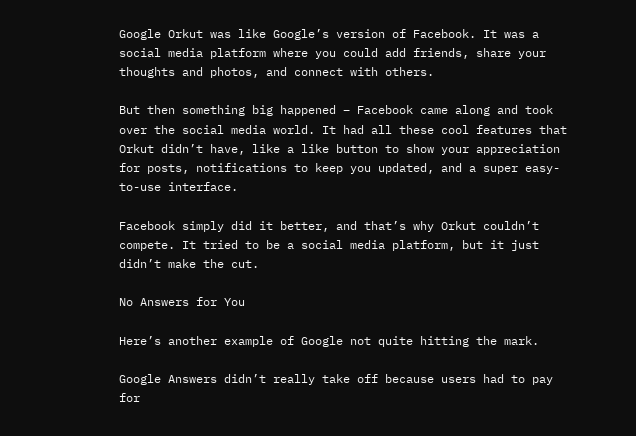Google Orkut was like Google’s version of Facebook. It was a social media platform where you could add friends, share your thoughts and photos, and connect with others.

But then something big happened – Facebook came along and took over the social media world. It had all these cool features that Orkut didn’t have, like a like button to show your appreciation for posts, notifications to keep you updated, and a super easy-to-use interface.

Facebook simply did it better, and that’s why Orkut couldn’t compete. It tried to be a social media platform, but it just didn’t make the cut.

No Answers for You

Here’s another example of Google not quite hitting the mark.

Google Answers didn’t really take off because users had to pay for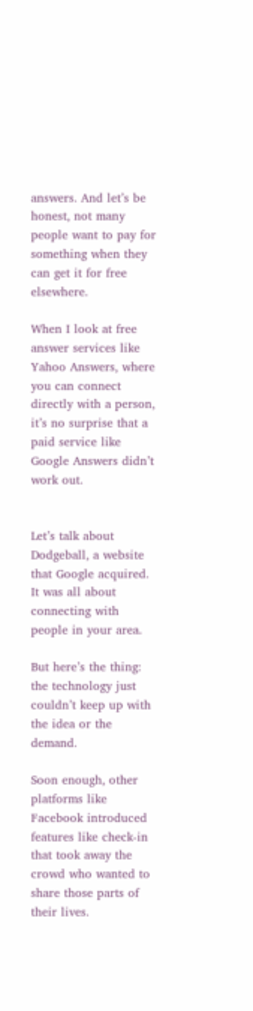answers. And let’s be honest, not many people want to pay for something when they can get it for free elsewhere.

When I look at free answer services like Yahoo Answers, where you can connect directly with a person, it’s no surprise that a paid service like Google Answers didn’t work out.


Let’s talk about Dodgeball, a website that Google acquired. It was all about connecting with people in your area.

But here’s the thing: the technology just couldn’t keep up with the idea or the demand.

Soon enough, other platforms like Facebook introduced features like check-in that took away the crowd who wanted to share those parts of their lives.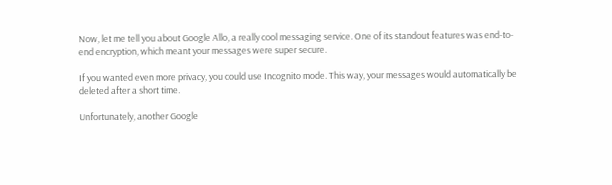Now, let me tell you about Google Allo, a really cool messaging service. One of its standout features was end-to-end encryption, which meant your messages were super secure.

If you wanted even more privacy, you could use Incognito mode. This way, your messages would automatically be deleted after a short time.

Unfortunately, another Google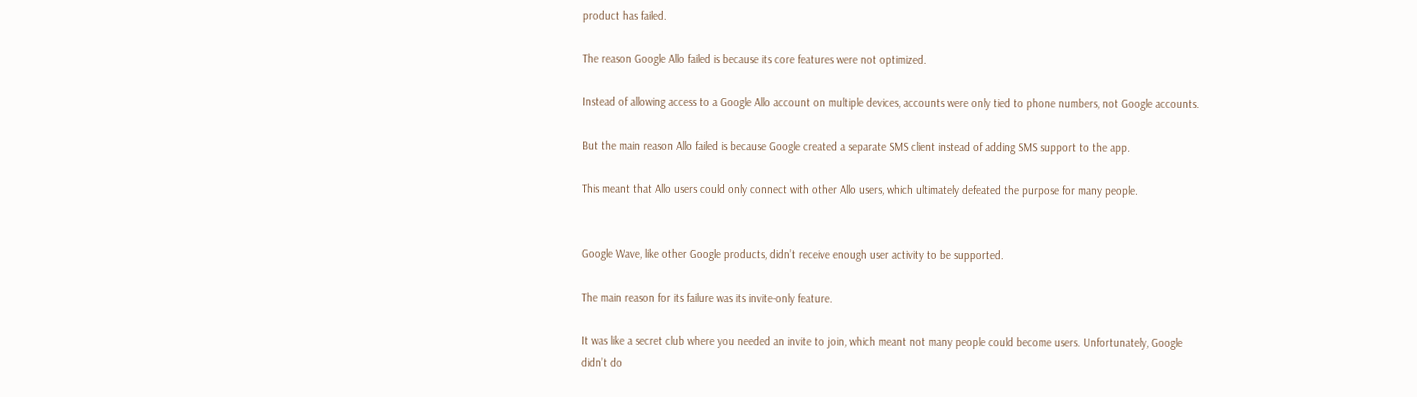product has failed.

The reason Google Allo failed is because its core features were not optimized.

Instead of allowing access to a Google Allo account on multiple devices, accounts were only tied to phone numbers, not Google accounts.

But the main reason Allo failed is because Google created a separate SMS client instead of adding SMS support to the app.

This meant that Allo users could only connect with other Allo users, which ultimately defeated the purpose for many people.


Google Wave, like other Google products, didn’t receive enough user activity to be supported.

The main reason for its failure was its invite-only feature.

It was like a secret club where you needed an invite to join, which meant not many people could become users. Unfortunately, Google didn’t do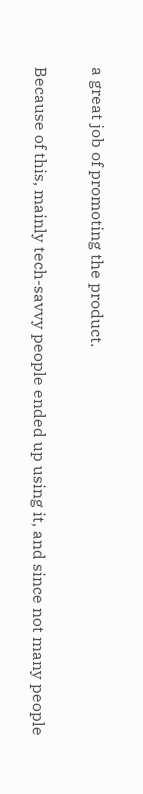a great job of promoting the product.

Because of this, mainly tech-savvy people ended up using it, and since not many people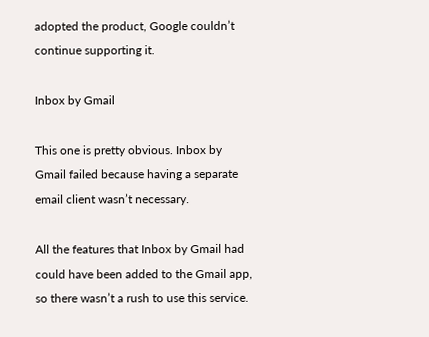adopted the product, Google couldn’t continue supporting it.

Inbox by Gmail

This one is pretty obvious. Inbox by Gmail failed because having a separate email client wasn’t necessary.

All the features that Inbox by Gmail had could have been added to the Gmail app, so there wasn’t a rush to use this service.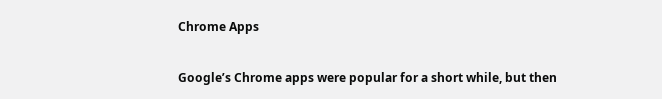Chrome Apps

Google’s Chrome apps were popular for a short while, but then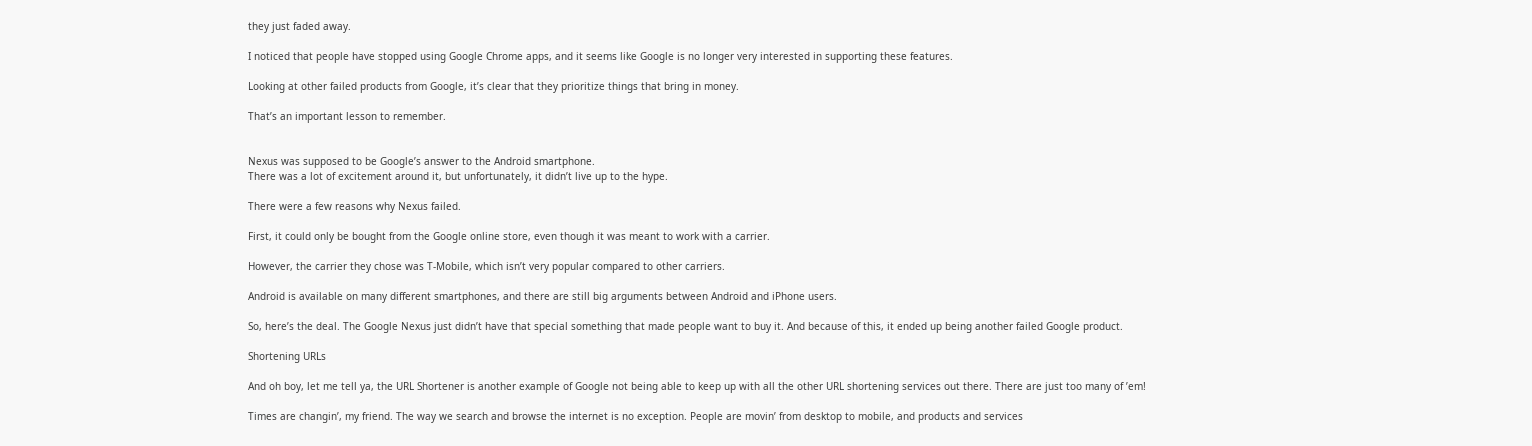they just faded away.

I noticed that people have stopped using Google Chrome apps, and it seems like Google is no longer very interested in supporting these features.

Looking at other failed products from Google, it’s clear that they prioritize things that bring in money.

That’s an important lesson to remember.


Nexus was supposed to be Google’s answer to the Android smartphone.
There was a lot of excitement around it, but unfortunately, it didn’t live up to the hype.

There were a few reasons why Nexus failed.

First, it could only be bought from the Google online store, even though it was meant to work with a carrier.

However, the carrier they chose was T-Mobile, which isn’t very popular compared to other carriers.

Android is available on many different smartphones, and there are still big arguments between Android and iPhone users.

So, here’s the deal. The Google Nexus just didn’t have that special something that made people want to buy it. And because of this, it ended up being another failed Google product.

Shortening URLs

And oh boy, let me tell ya, the URL Shortener is another example of Google not being able to keep up with all the other URL shortening services out there. There are just too many of ’em!

Times are changin’, my friend. The way we search and browse the internet is no exception. People are movin’ from desktop to mobile, and products and services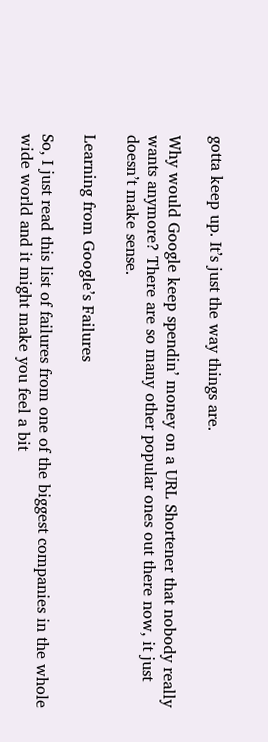gotta keep up. It’s just the way things are.

Why would Google keep spendin’ money on a URL Shortener that nobody really wants anymore? There are so many other popular ones out there now, it just doesn’t make sense.

Learning from Google’s Failures

So, I just read this list of failures from one of the biggest companies in the whole wide world and it might make you feel a bit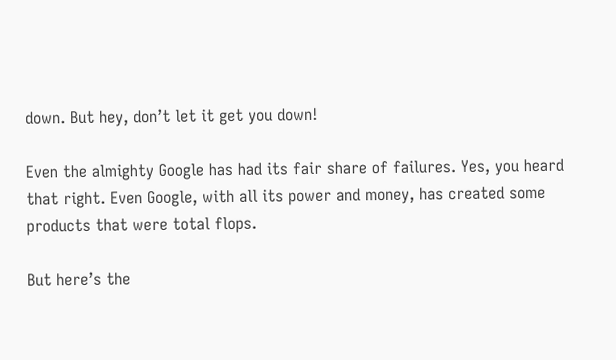down. But hey, don’t let it get you down!

Even the almighty Google has had its fair share of failures. Yes, you heard that right. Even Google, with all its power and money, has created some products that were total flops.

But here’s the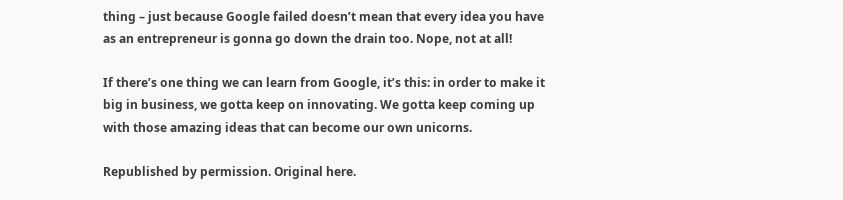thing – just because Google failed doesn’t mean that every idea you have as an entrepreneur is gonna go down the drain too. Nope, not at all!

If there’s one thing we can learn from Google, it’s this: in order to make it big in business, we gotta keep on innovating. We gotta keep coming up with those amazing ideas that can become our own unicorns.

Republished by permission. Original here.